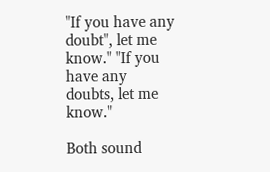"If you have any doubt", let me know." "If you have any doubts, let me know."

Both sound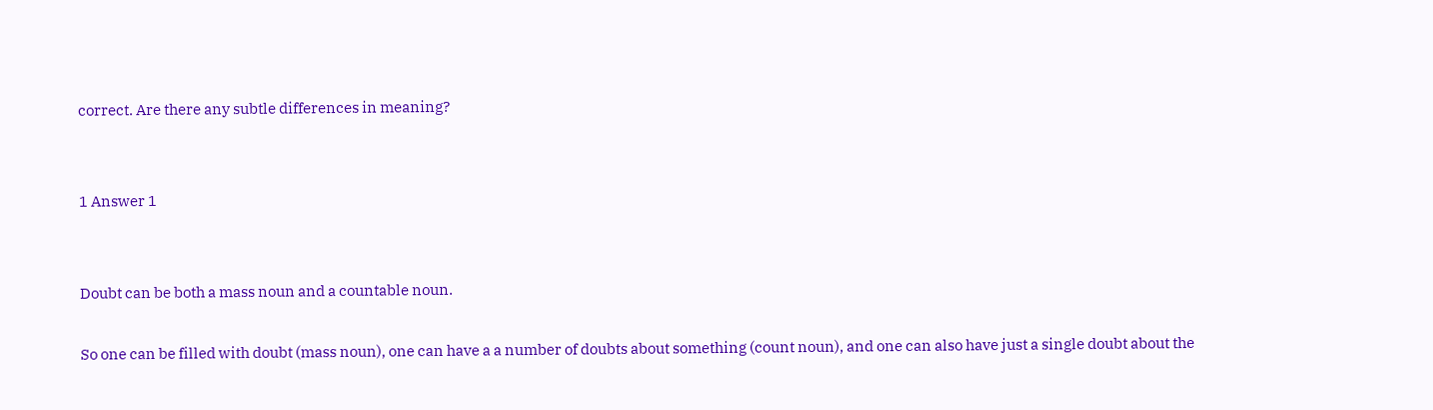correct. Are there any subtle differences in meaning?


1 Answer 1


Doubt can be both a mass noun and a countable noun.

So one can be filled with doubt (mass noun), one can have a a number of doubts about something (count noun), and one can also have just a single doubt about the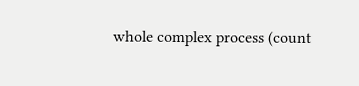whole complex process (count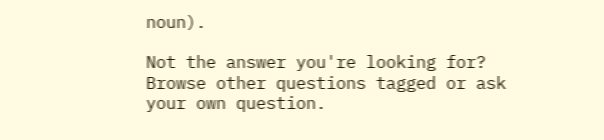noun).

Not the answer you're looking for? Browse other questions tagged or ask your own question.